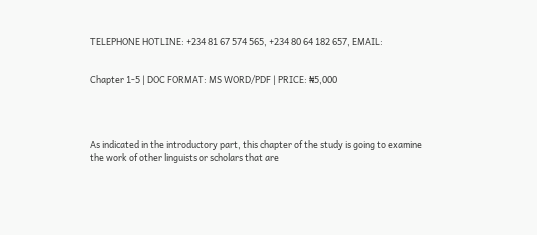TELEPHONE HOTLINE: +234 81 67 574 565, +234 80 64 182 657, EMAIL:


Chapter 1-5 | DOC FORMAT: MS WORD/PDF | PRICE: ₦5,000




As indicated in the introductory part, this chapter of the study is going to examine the work of other linguists or scholars that are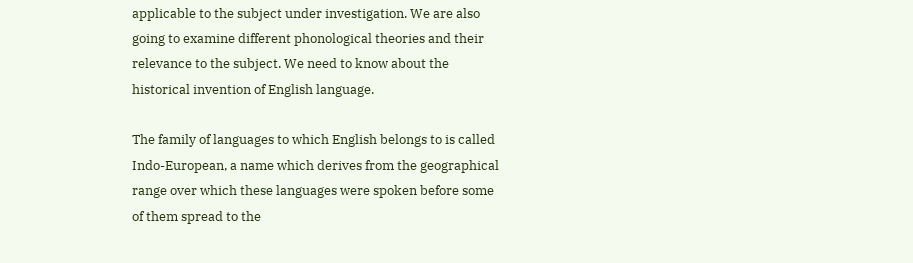applicable to the subject under investigation. We are also going to examine different phonological theories and their relevance to the subject. We need to know about the historical invention of English language.

The family of languages to which English belongs to is called Indo-European, a name which derives from the geographical range over which these languages were spoken before some of them spread to the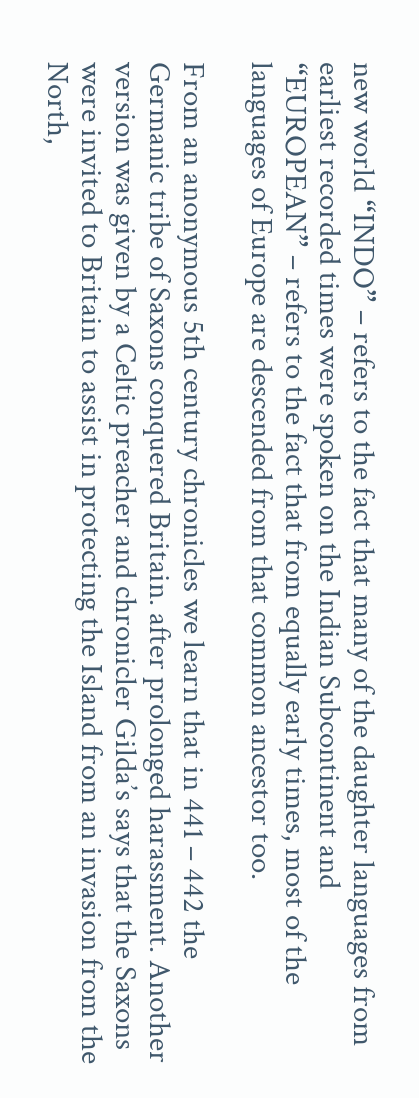new world “INDO” – refers to the fact that many of the daughter languages from earliest recorded times were spoken on the Indian Subcontinent and “EUROPEAN” – refers to the fact that from equally early times, most of the languages of Europe are descended from that common ancestor too.

From an anonymous 5th century chronicles we learn that in 441 – 442 the Germanic tribe of Saxons conquered Britain. after prolonged harassment. Another version was given by a Celtic preacher and chronicler Gilda’s says that the Saxons were invited to Britain to assist in protecting the Island from an invasion from the North,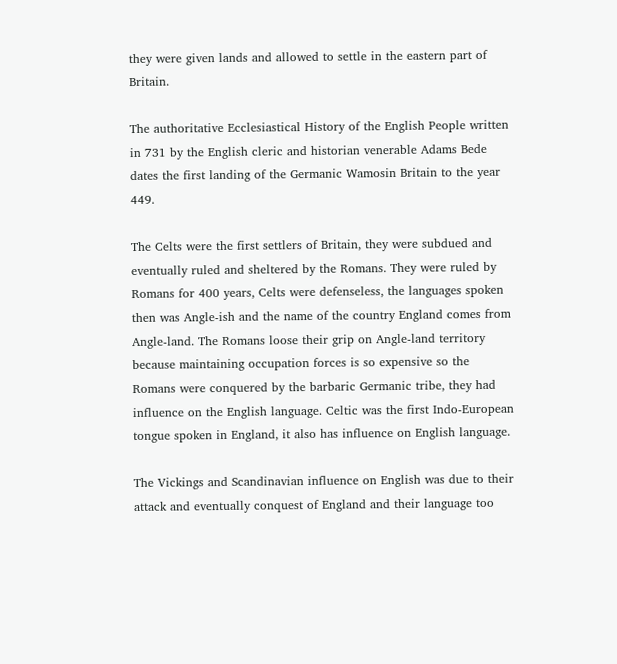they were given lands and allowed to settle in the eastern part of Britain.

The authoritative Ecclesiastical History of the English People written in 731 by the English cleric and historian venerable Adams Bede dates the first landing of the Germanic Wamosin Britain to the year 449.

The Celts were the first settlers of Britain, they were subdued and eventually ruled and sheltered by the Romans. They were ruled by Romans for 400 years, Celts were defenseless, the languages spoken then was Angle-ish and the name of the country England comes from Angle-land. The Romans loose their grip on Angle-land territory because maintaining occupation forces is so expensive so the Romans were conquered by the barbaric Germanic tribe, they had influence on the English language. Celtic was the first Indo-European tongue spoken in England, it also has influence on English language.

The Vickings and Scandinavian influence on English was due to their attack and eventually conquest of England and their language too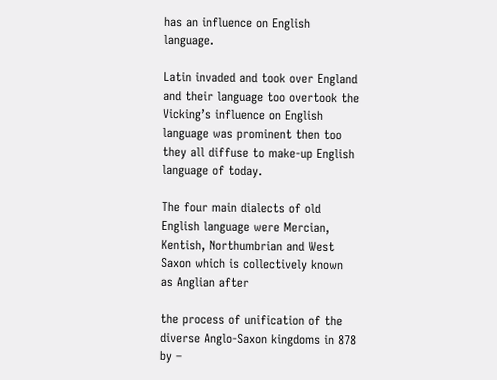has an influence on English language.

Latin invaded and took over England and their language too overtook the Vicking’s influence on English language was prominent then too they all diffuse to make-up English language of today.

The four main dialects of old English language were Mercian, Kentish, Northumbrian and West Saxon which is collectively known as Anglian after

the process of unification of the diverse Anglo-Saxon kingdoms in 878 by –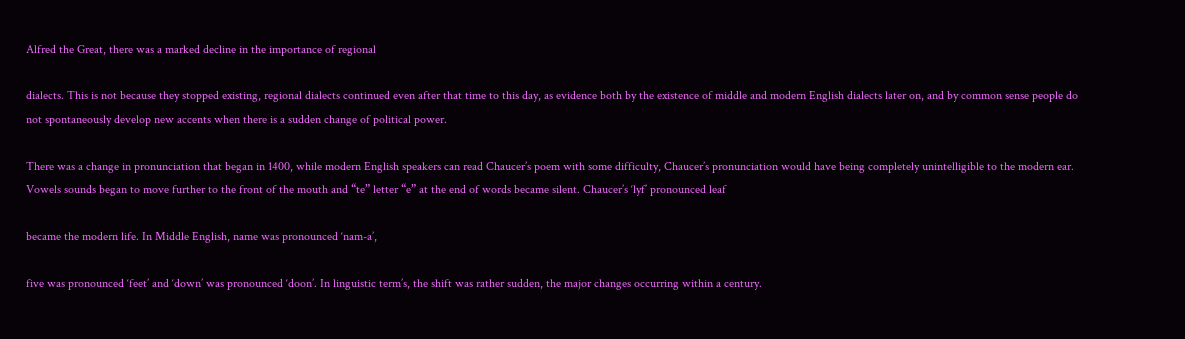Alfred the Great, there was a marked decline in the importance of regional

dialects. This is not because they stopped existing, regional dialects continued even after that time to this day, as evidence both by the existence of middle and modern English dialects later on, and by common sense people do not spontaneously develop new accents when there is a sudden change of political power.

There was a change in pronunciation that began in 1400, while modern English speakers can read Chaucer’s poem with some difficulty, Chaucer’s pronunciation would have being completely unintelligible to the modern ear. Vowels sounds began to move further to the front of the mouth and “te” letter “e” at the end of words became silent. Chaucer’s ‘lyf’ pronounced leaf

became the modern life. In Middle English, name was pronounced ‘nam-a’,

five was pronounced ‘feet’ and ‘down’ was pronounced ‘doon’. In linguistic term’s, the shift was rather sudden, the major changes occurring within a century.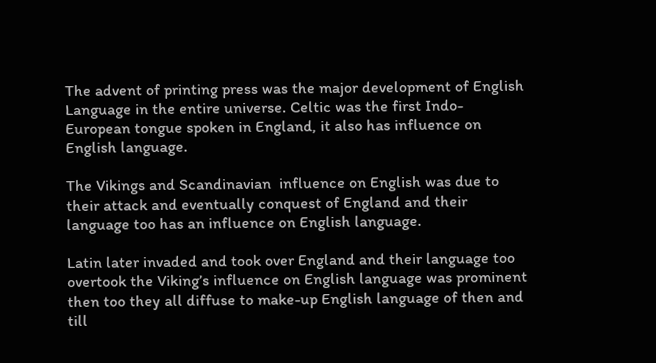The advent of printing press was the major development of English Language in the entire universe. Celtic was the first Indo-European tongue spoken in England, it also has influence on English language.

The Vikings and Scandinavian  influence on English was due to their attack and eventually conquest of England and their language too has an influence on English language.

Latin later invaded and took over England and their language too overtook the Viking’s influence on English language was prominent then too they all diffuse to make-up English language of then and till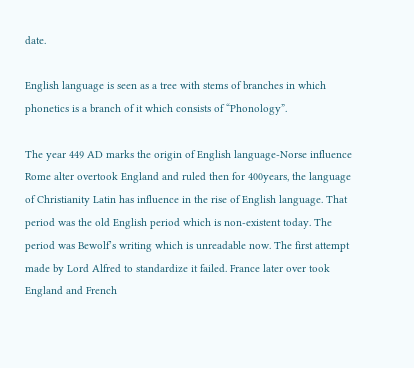date.

English language is seen as a tree with stems of branches in which phonetics is a branch of it which consists of “Phonology”.

The year 449 AD marks the origin of English language-Norse influence Rome alter overtook England and ruled then for 400years, the language of Christianity Latin has influence in the rise of English language. That period was the old English period which is non-existent today. The period was Bewolf’s writing which is unreadable now. The first attempt made by Lord Alfred to standardize it failed. France later over took England and French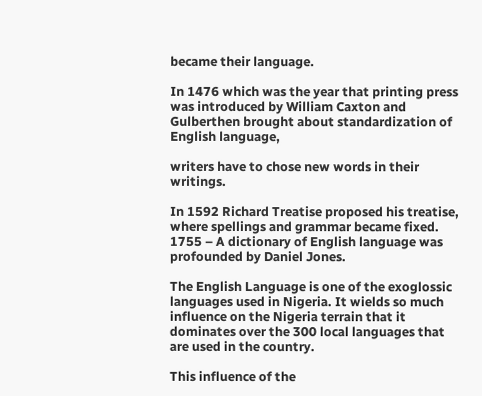became their language.

In 1476 which was the year that printing press was introduced by William Caxton and Gulberthen brought about standardization of English language,

writers have to chose new words in their writings.

In 1592 Richard Treatise proposed his treatise, where spellings and grammar became fixed. 1755 – A dictionary of English language was profounded by Daniel Jones.

The English Language is one of the exoglossic languages used in Nigeria. It wields so much influence on the Nigeria terrain that it dominates over the 300 local languages that are used in the country.

This influence of the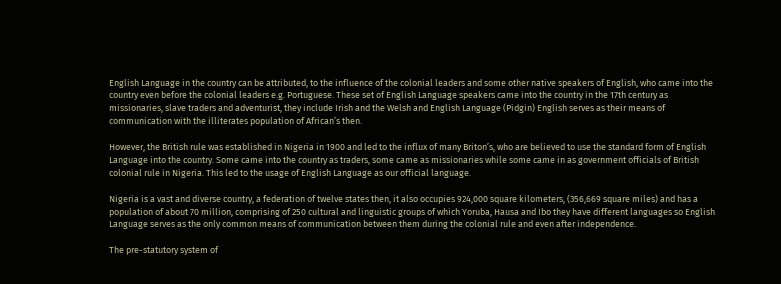English Language in the country can be attributed, to the influence of the colonial leaders and some other native speakers of English, who came into the country even before the colonial leaders e.g. Portuguese. These set of English Language speakers came into the country in the 17th century as missionaries, slave traders and adventurist, they include Irish and the Welsh and English Language (Pidgin) English serves as their means of communication with the illiterates population of African’s then.

However, the British rule was established in Nigeria in 1900 and led to the influx of many Briton’s, who are believed to use the standard form of English Language into the country. Some came into the country as traders, some came as missionaries while some came in as government officials of British colonial rule in Nigeria. This led to the usage of English Language as our official language.

Nigeria is a vast and diverse country, a federation of twelve states then, it also occupies 924,000 square kilometers, (356,669 square miles) and has a population of about 70 million, comprising of 250 cultural and linguistic groups of which Yoruba, Hausa and Ibo they have different languages so English Language serves as the only common means of communication between them during the colonial rule and even after independence.

The pre-statutory system of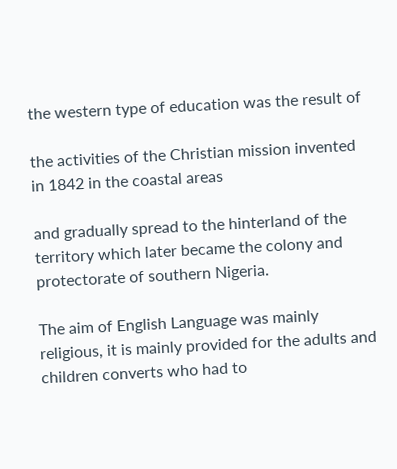the western type of education was the result of

the activities of the Christian mission invented in 1842 in the coastal areas

and gradually spread to the hinterland of the territory which later became the colony and protectorate of southern Nigeria.

The aim of English Language was mainly religious, it is mainly provided for the adults and children converts who had to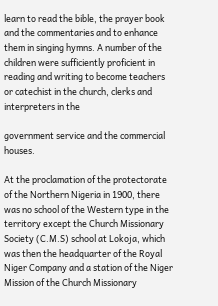learn to read the bible, the prayer book and the commentaries and to enhance them in singing hymns. A number of the children were sufficiently proficient in reading and writing to become teachers or catechist in the church, clerks and interpreters in the

government service and the commercial houses.

At the proclamation of the protectorate of the Northern Nigeria in 1900, there was no school of the Western type in the territory except the Church Missionary Society (C.M.S) school at Lokoja, which was then the headquarter of the Royal Niger Company and a station of the Niger Mission of the Church Missionary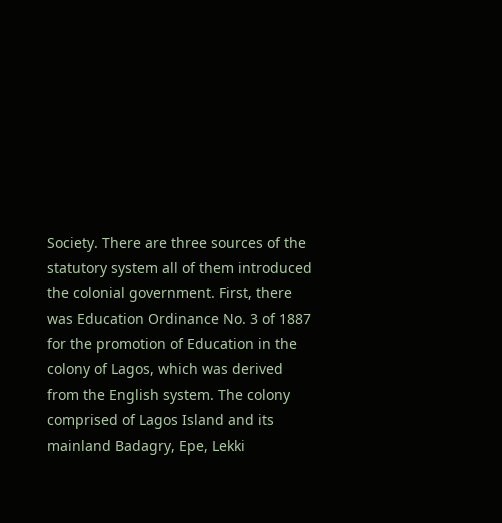Society. There are three sources of the statutory system all of them introduced the colonial government. First, there was Education Ordinance No. 3 of 1887 for the promotion of Education in the colony of Lagos, which was derived from the English system. The colony comprised of Lagos Island and its mainland Badagry, Epe, Lekki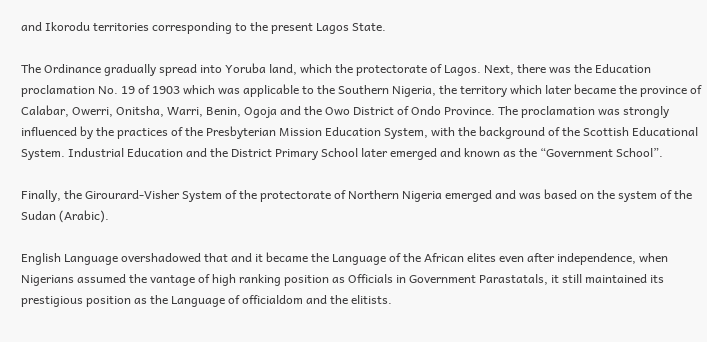and Ikorodu territories corresponding to the present Lagos State.

The Ordinance gradually spread into Yoruba land, which the protectorate of Lagos. Next, there was the Education proclamation No. 19 of 1903 which was applicable to the Southern Nigeria, the territory which later became the province of Calabar, Owerri, Onitsha, Warri, Benin, Ogoja and the Owo District of Ondo Province. The proclamation was strongly influenced by the practices of the Presbyterian Mission Education System, with the background of the Scottish Educational System. Industrial Education and the District Primary School later emerged and known as the “Government School”.

Finally, the Girourard-Visher System of the protectorate of Northern Nigeria emerged and was based on the system of the Sudan (Arabic).

English Language overshadowed that and it became the Language of the African elites even after independence, when Nigerians assumed the vantage of high ranking position as Officials in Government Parastatals, it still maintained its prestigious position as the Language of officialdom and the elitists.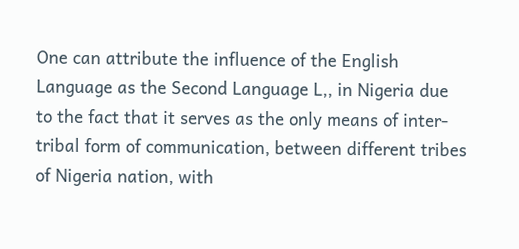One can attribute the influence of the English Language as the Second Language L,, in Nigeria due to the fact that it serves as the only means of inter-tribal form of communication, between different tribes of Nigeria nation, with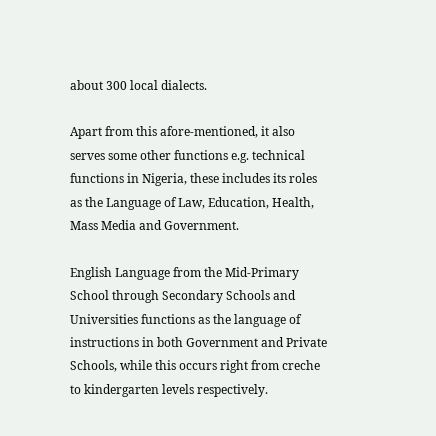about 300 local dialects.

Apart from this afore-mentioned, it also serves some other functions e.g. technical functions in Nigeria, these includes its roles as the Language of Law, Education, Health, Mass Media and Government.

English Language from the Mid-Primary School through Secondary Schools and Universities functions as the language of instructions in both Government and Private Schools, while this occurs right from creche to kindergarten levels respectively.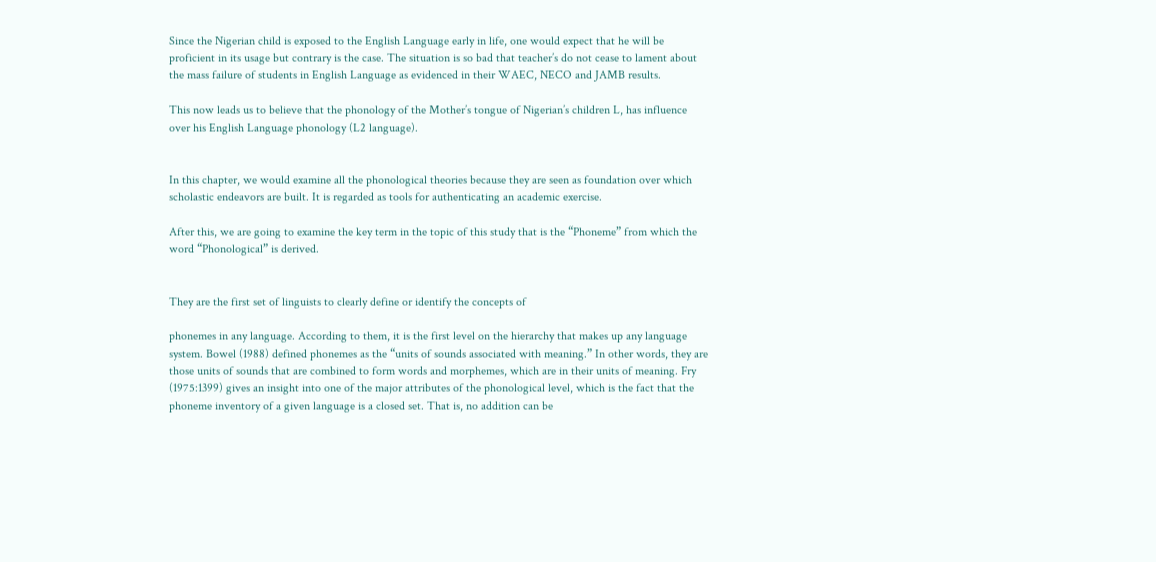Since the Nigerian child is exposed to the English Language early in life, one would expect that he will be proficient in its usage but contrary is the case. The situation is so bad that teacher’s do not cease to lament about the mass failure of students in English Language as evidenced in their WAEC, NECO and JAMB results.

This now leads us to believe that the phonology of the Mother’s tongue of Nigerian’s children L, has influence over his English Language phonology (L2 language).


In this chapter, we would examine all the phonological theories because they are seen as foundation over which scholastic endeavors are built. It is regarded as tools for authenticating an academic exercise.

After this, we are going to examine the key term in the topic of this study that is the “Phoneme” from which the word “Phonological” is derived.


They are the first set of linguists to clearly define or identify the concepts of

phonemes in any language. According to them, it is the first level on the hierarchy that makes up any language system. Bowel (1988) defined phonemes as the “units of sounds associated with meaning.” In other words, they are those units of sounds that are combined to form words and morphemes, which are in their units of meaning. Fry (1975:1399) gives an insight into one of the major attributes of the phonological level, which is the fact that the phoneme inventory of a given language is a closed set. That is, no addition can be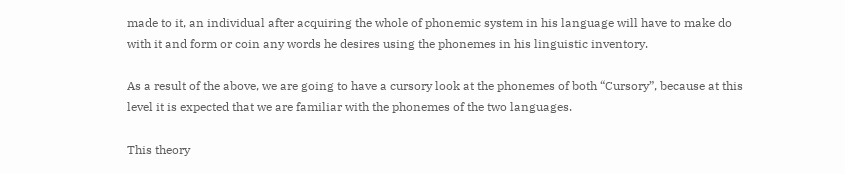made to it, an individual after acquiring the whole of phonemic system in his language will have to make do with it and form or coin any words he desires using the phonemes in his linguistic inventory.

As a result of the above, we are going to have a cursory look at the phonemes of both “Cursory”, because at this level it is expected that we are familiar with the phonemes of the two languages.

This theory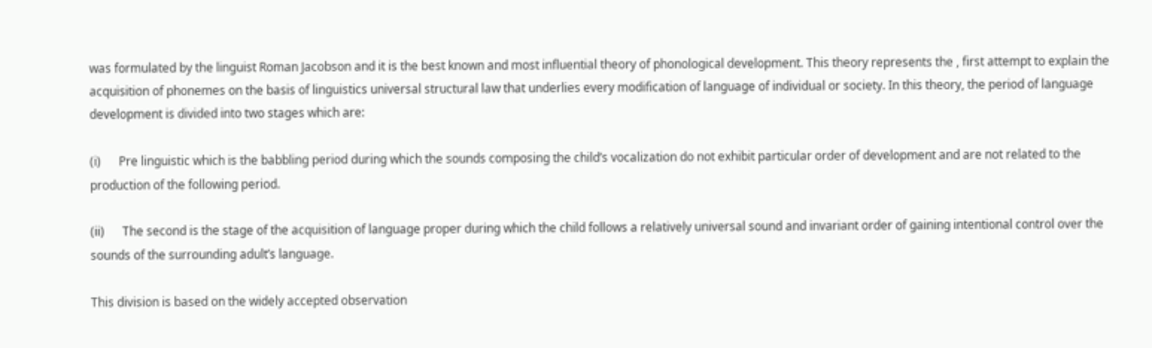was formulated by the linguist Roman Jacobson and it is the best known and most influential theory of phonological development. This theory represents the , first attempt to explain the acquisition of phonemes on the basis of linguistics universal structural law that underlies every modification of language of individual or society. In this theory, the period of language development is divided into two stages which are:

(i)      Pre linguistic which is the babbling period during which the sounds composing the child’s vocalization do not exhibit particular order of development and are not related to the production of the following period.

(ii)      The second is the stage of the acquisition of language proper during which the child follows a relatively universal sound and invariant order of gaining intentional control over the sounds of the surrounding adult’s language.

This division is based on the widely accepted observation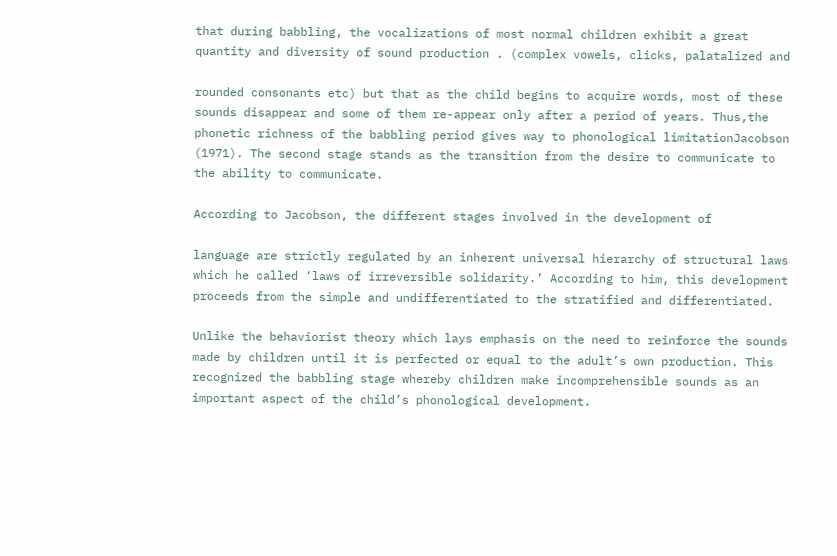that during babbling, the vocalizations of most normal children exhibit a great quantity and diversity of sound production . (complex vowels, clicks, palatalized and

rounded consonants etc) but that as the child begins to acquire words, most of these sounds disappear and some of them re-appear only after a period of years. Thus,the phonetic richness of the babbling period gives way to phonological limitationJacobson (1971). The second stage stands as the transition from the desire to communicate to the ability to communicate.

According to Jacobson, the different stages involved in the development of

language are strictly regulated by an inherent universal hierarchy of structural laws which he called ‘laws of irreversible solidarity.’ According to him, this development proceeds from the simple and undifferentiated to the stratified and differentiated.

Unlike the behaviorist theory which lays emphasis on the need to reinforce the sounds made by children until it is perfected or equal to the adult’s own production. This recognized the babbling stage whereby children make incomprehensible sounds as an important aspect of the child’s phonological development.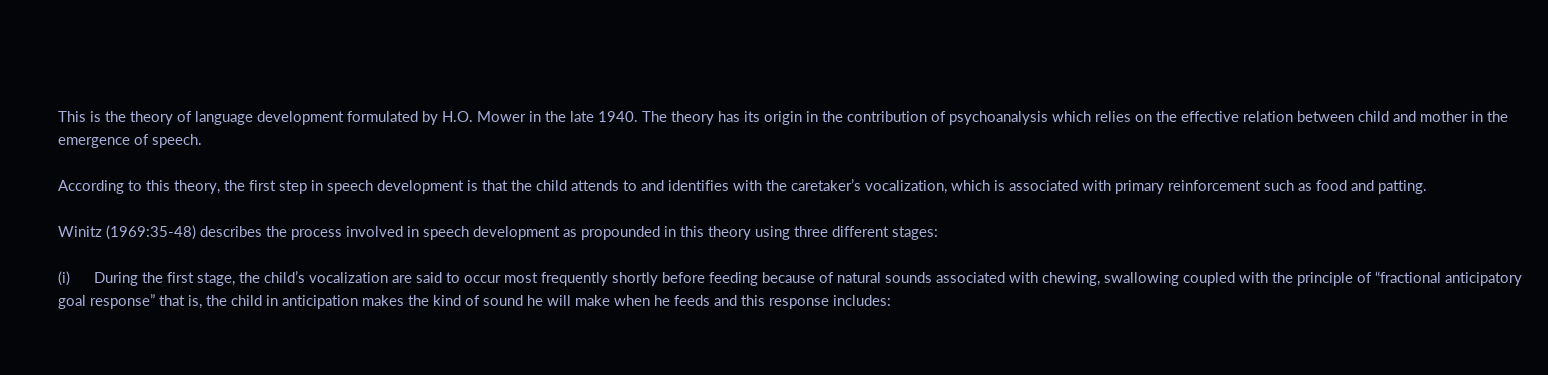This is the theory of language development formulated by H.O. Mower in the late 1940. The theory has its origin in the contribution of psychoanalysis which relies on the effective relation between child and mother in the emergence of speech.

According to this theory, the first step in speech development is that the child attends to and identifies with the caretaker’s vocalization, which is associated with primary reinforcement such as food and patting.

Winitz (1969:35-48) describes the process involved in speech development as propounded in this theory using three different stages:

(i)      During the first stage, the child’s vocalization are said to occur most frequently shortly before feeding because of natural sounds associated with chewing, swallowing coupled with the principle of “fractional anticipatory goal response” that is, the child in anticipation makes the kind of sound he will make when he feeds and this response includes: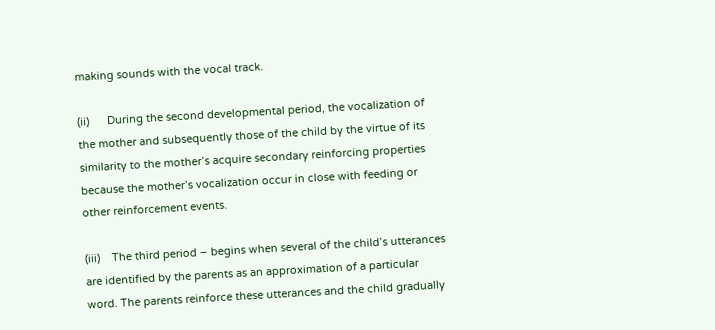making sounds with the vocal track.

(ii)      During the second developmental period, the vocalization of the mother and subsequently those of the child by the virtue of its similarity to the mother’s acquire secondary reinforcing properties because the mother’s vocalization occur in close with feeding or other reinforcement events.

(iii)    The third period – begins when several of the child’s utterances are identified by the parents as an approximation of a particular word. The parents reinforce these utterances and the child gradually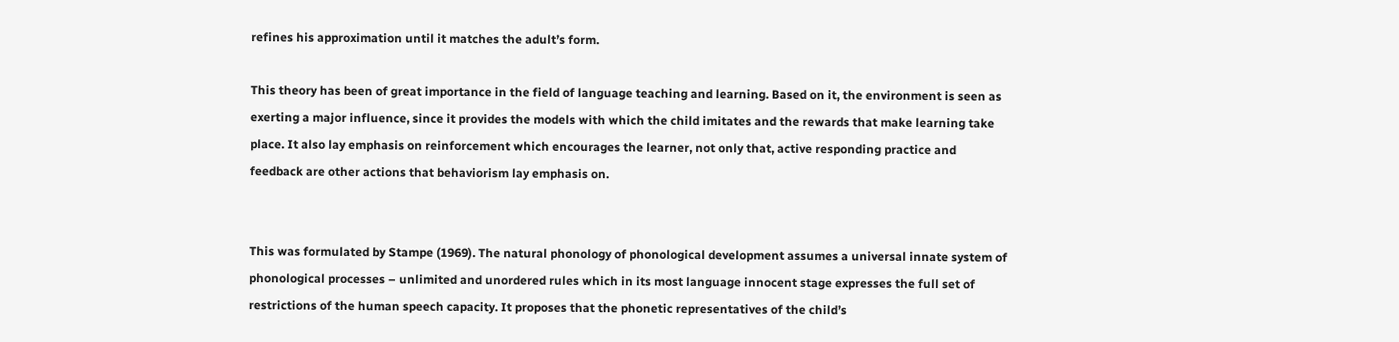refines his approximation until it matches the adult’s form.

This theory has been of great importance in the field of language teaching and learning. Based on it, the environment is seen as exerting a major influence, since it provides the models with which the child imitates and the rewards that make learning take place. It also lay emphasis on reinforcement which encourages the learner, not only that, active responding practice and feedback are other actions that behaviorism lay emphasis on.


This was formulated by Stampe (1969). The natural phonology of phonological development assumes a universal innate system of phonological processes – unlimited and unordered rules which in its most language innocent stage expresses the full set of restrictions of the human speech capacity. It proposes that the phonetic representatives of the child’s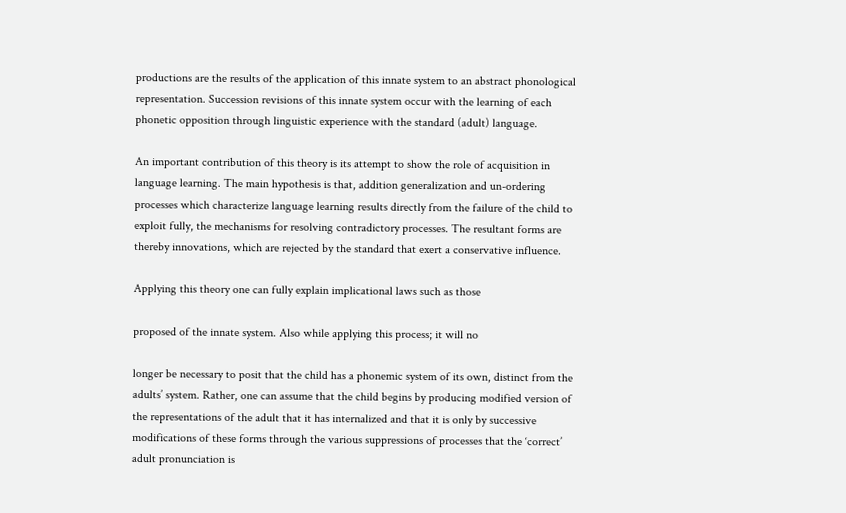productions are the results of the application of this innate system to an abstract phonological representation. Succession revisions of this innate system occur with the learning of each phonetic opposition through linguistic experience with the standard (adult) language.

An important contribution of this theory is its attempt to show the role of acquisition in language learning. The main hypothesis is that, addition generalization and un-ordering processes which characterize language learning results directly from the failure of the child to exploit fully, the mechanisms for resolving contradictory processes. The resultant forms are thereby innovations, which are rejected by the standard that exert a conservative influence.

Applying this theory one can fully explain implicational laws such as those

proposed of the innate system. Also while applying this process; it will no

longer be necessary to posit that the child has a phonemic system of its own, distinct from the adults’ system. Rather, one can assume that the child begins by producing modified version of the representations of the adult that it has internalized and that it is only by successive modifications of these forms through the various suppressions of processes that the ‘correct’ adult pronunciation is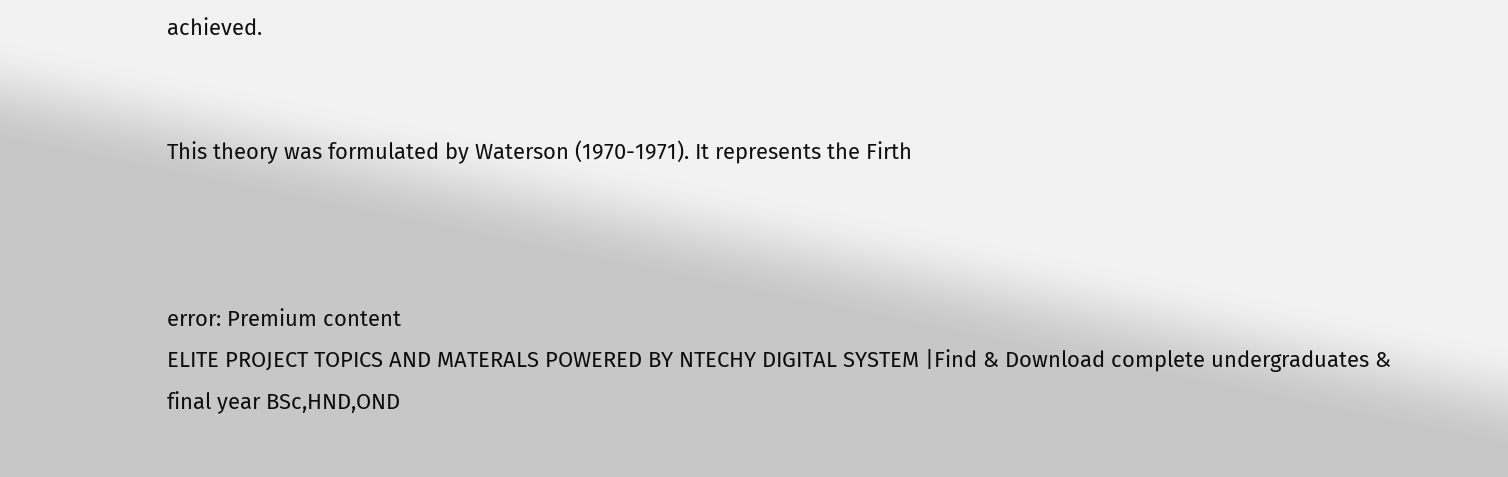achieved.


This theory was formulated by Waterson (1970-1971). It represents the Firth



error: Premium content
ELITE PROJECT TOPICS AND MATERALS POWERED BY NTECHY DIGITAL SYSTEM |Find & Download complete undergraduates & final year BSc,HND,OND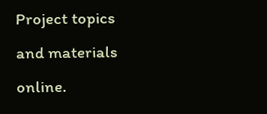Project topics and materials online.